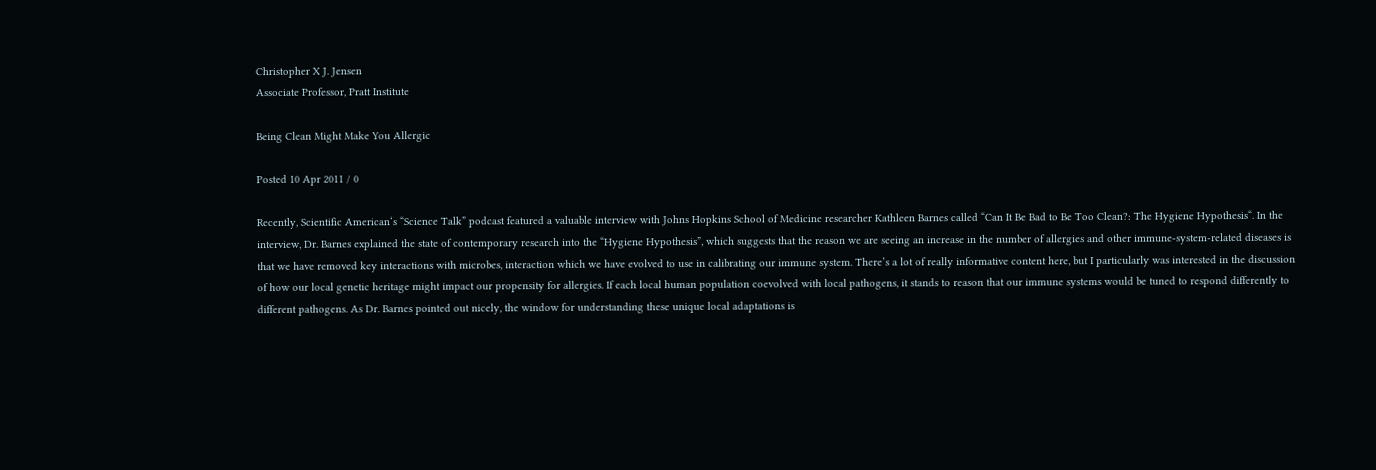Christopher X J. Jensen
Associate Professor, Pratt Institute

Being Clean Might Make You Allergic

Posted 10 Apr 2011 / 0

Recently, Scientific American‘s “Science Talk” podcast featured a valuable interview with Johns Hopkins School of Medicine researcher Kathleen Barnes called “Can It Be Bad to Be Too Clean?: The Hygiene Hypothesis“. In the interview, Dr. Barnes explained the state of contemporary research into the “Hygiene Hypothesis”, which suggests that the reason we are seeing an increase in the number of allergies and other immune-system-related diseases is that we have removed key interactions with microbes, interaction which we have evolved to use in calibrating our immune system. There’s a lot of really informative content here, but I particularly was interested in the discussion of how our local genetic heritage might impact our propensity for allergies. If each local human population coevolved with local pathogens, it stands to reason that our immune systems would be tuned to respond differently to different pathogens. As Dr. Barnes pointed out nicely, the window for understanding these unique local adaptations is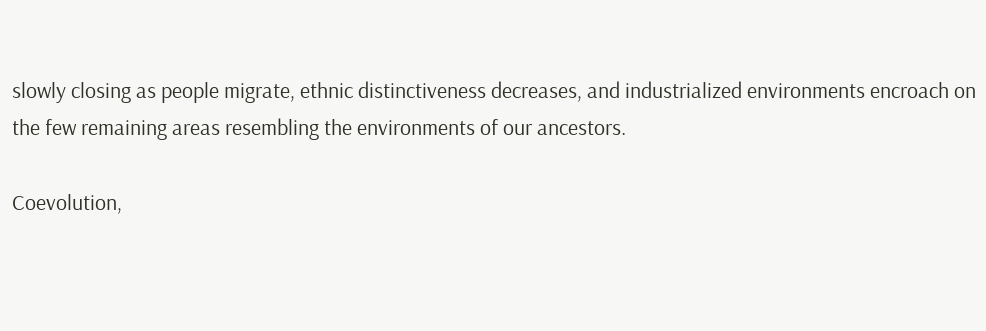slowly closing as people migrate, ethnic distinctiveness decreases, and industrialized environments encroach on the few remaining areas resembling the environments of our ancestors.

Coevolution,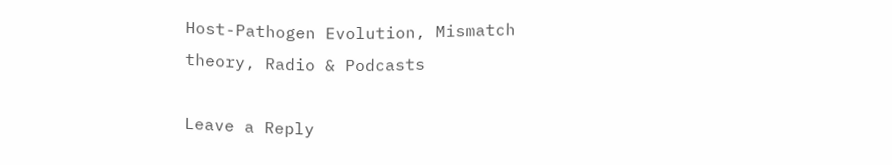Host-Pathogen Evolution, Mismatch theory, Radio & Podcasts

Leave a Reply